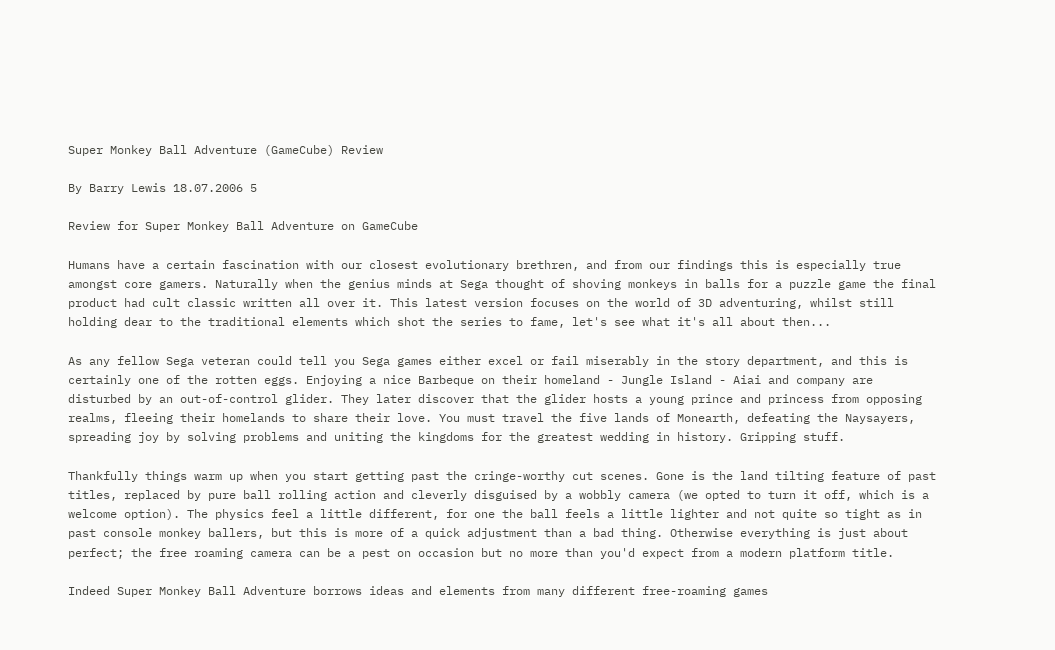Super Monkey Ball Adventure (GameCube) Review

By Barry Lewis 18.07.2006 5

Review for Super Monkey Ball Adventure on GameCube

Humans have a certain fascination with our closest evolutionary brethren, and from our findings this is especially true amongst core gamers. Naturally when the genius minds at Sega thought of shoving monkeys in balls for a puzzle game the final product had cult classic written all over it. This latest version focuses on the world of 3D adventuring, whilst still holding dear to the traditional elements which shot the series to fame, let's see what it's all about then...

As any fellow Sega veteran could tell you Sega games either excel or fail miserably in the story department, and this is certainly one of the rotten eggs. Enjoying a nice Barbeque on their homeland - Jungle Island - Aiai and company are disturbed by an out-of-control glider. They later discover that the glider hosts a young prince and princess from opposing realms, fleeing their homelands to share their love. You must travel the five lands of Monearth, defeating the Naysayers, spreading joy by solving problems and uniting the kingdoms for the greatest wedding in history. Gripping stuff.

Thankfully things warm up when you start getting past the cringe-worthy cut scenes. Gone is the land tilting feature of past titles, replaced by pure ball rolling action and cleverly disguised by a wobbly camera (we opted to turn it off, which is a welcome option). The physics feel a little different, for one the ball feels a little lighter and not quite so tight as in past console monkey ballers, but this is more of a quick adjustment than a bad thing. Otherwise everything is just about perfect; the free roaming camera can be a pest on occasion but no more than you'd expect from a modern platform title.

Indeed Super Monkey Ball Adventure borrows ideas and elements from many different free-roaming games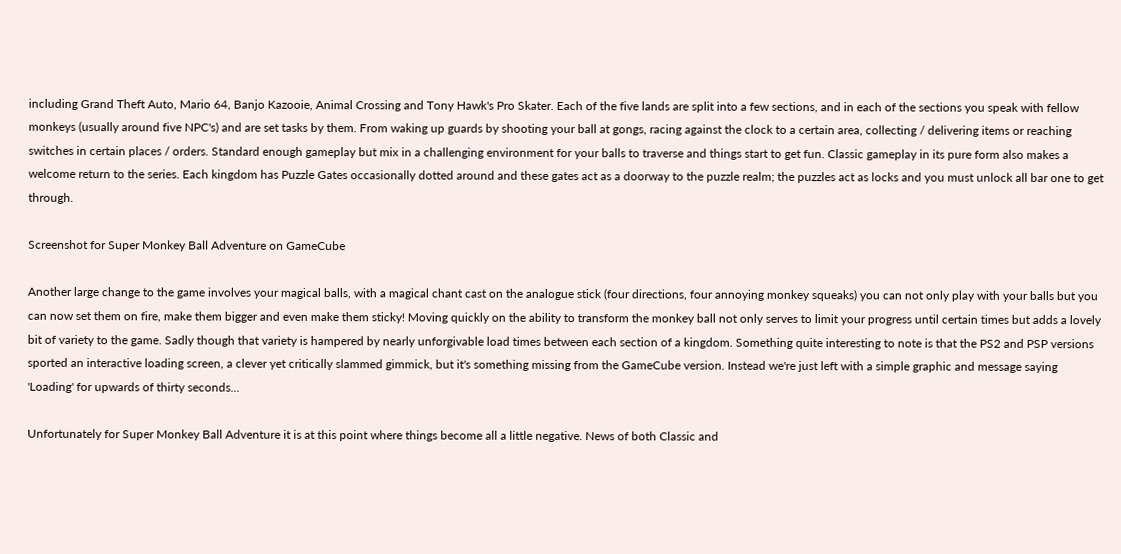including Grand Theft Auto, Mario 64, Banjo Kazooie, Animal Crossing and Tony Hawk's Pro Skater. Each of the five lands are split into a few sections, and in each of the sections you speak with fellow monkeys (usually around five NPC's) and are set tasks by them. From waking up guards by shooting your ball at gongs, racing against the clock to a certain area, collecting / delivering items or reaching switches in certain places / orders. Standard enough gameplay but mix in a challenging environment for your balls to traverse and things start to get fun. Classic gameplay in its pure form also makes a welcome return to the series. Each kingdom has Puzzle Gates occasionally dotted around and these gates act as a doorway to the puzzle realm; the puzzles act as locks and you must unlock all bar one to get through.

Screenshot for Super Monkey Ball Adventure on GameCube

Another large change to the game involves your magical balls, with a magical chant cast on the analogue stick (four directions, four annoying monkey squeaks) you can not only play with your balls but you can now set them on fire, make them bigger and even make them sticky! Moving quickly on the ability to transform the monkey ball not only serves to limit your progress until certain times but adds a lovely bit of variety to the game. Sadly though that variety is hampered by nearly unforgivable load times between each section of a kingdom. Something quite interesting to note is that the PS2 and PSP versions sported an interactive loading screen, a clever yet critically slammed gimmick, but it's something missing from the GameCube version. Instead we're just left with a simple graphic and message saying 'Loading' for upwards of thirty seconds...

Unfortunately for Super Monkey Ball Adventure it is at this point where things become all a little negative. News of both Classic and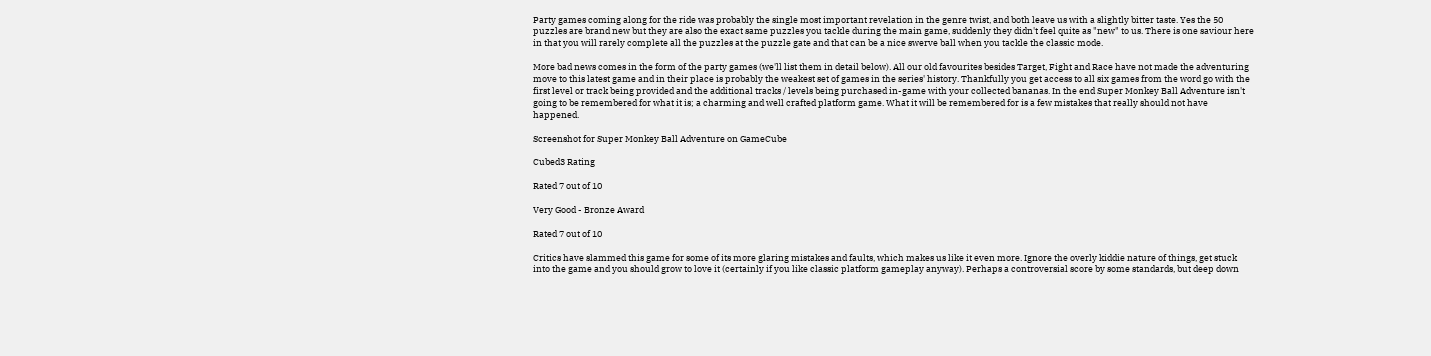Party games coming along for the ride was probably the single most important revelation in the genre twist, and both leave us with a slightly bitter taste. Yes the 50 puzzles are brand new but they are also the exact same puzzles you tackle during the main game, suddenly they didn't feel quite as "new" to us. There is one saviour here in that you will rarely complete all the puzzles at the puzzle gate and that can be a nice swerve ball when you tackle the classic mode.

More bad news comes in the form of the party games (we'll list them in detail below). All our old favourites besides Target, Fight and Race have not made the adventuring move to this latest game and in their place is probably the weakest set of games in the series' history. Thankfully you get access to all six games from the word go with the first level or track being provided and the additional tracks / levels being purchased in-game with your collected bananas. In the end Super Monkey Ball Adventure isn't going to be remembered for what it is; a charming and well crafted platform game. What it will be remembered for is a few mistakes that really should not have happened.

Screenshot for Super Monkey Ball Adventure on GameCube

Cubed3 Rating

Rated 7 out of 10

Very Good - Bronze Award

Rated 7 out of 10

Critics have slammed this game for some of its more glaring mistakes and faults, which makes us like it even more. Ignore the overly kiddie nature of things, get stuck into the game and you should grow to love it (certainly if you like classic platform gameplay anyway). Perhaps a controversial score by some standards, but deep down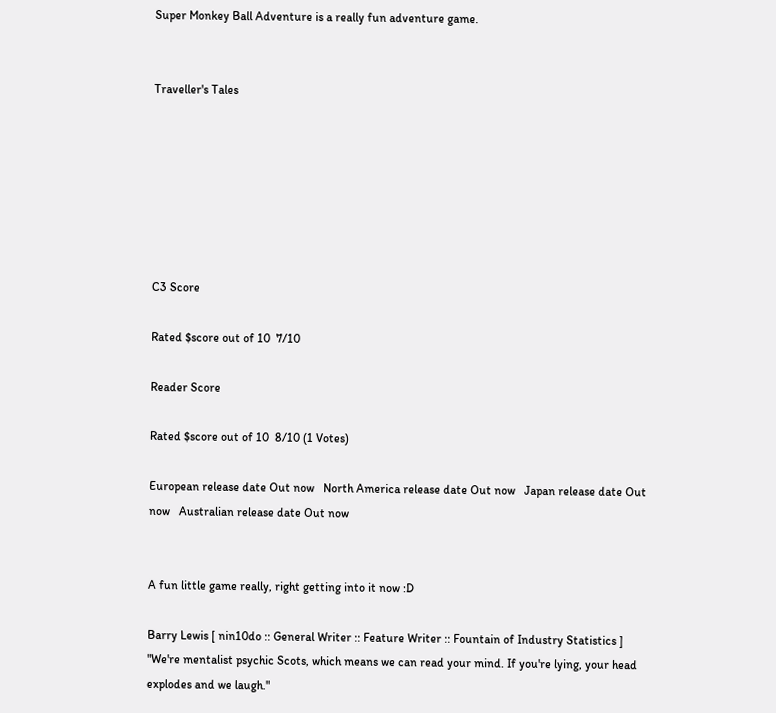Super Monkey Ball Adventure is a really fun adventure game.


Traveller's Tales







C3 Score

Rated $score out of 10  7/10

Reader Score

Rated $score out of 10  8/10 (1 Votes)

European release date Out now   North America release date Out now   Japan release date Out now   Australian release date Out now


A fun little game really, right getting into it now :D

Barry Lewis [ nin10do :: General Writer :: Feature Writer :: Fountain of Industry Statistics ]
"We're mentalist psychic Scots, which means we can read your mind. If you're lying, your head explodes and we laugh."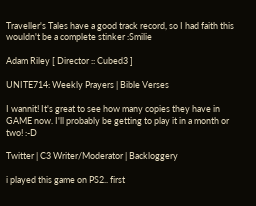Traveller's Tales have a good track record, so I had faith this wouldn't be a complete stinker :Smilie

Adam Riley [ Director :: Cubed3 ]

UNITE714: Weekly Prayers | Bible Verses

I wannit! It's great to see how many copies they have in GAME now. I'll probably be getting to play it in a month or two! :-D

Twitter | C3 Writer/Moderator | Backloggery

i played this game on PS2.. first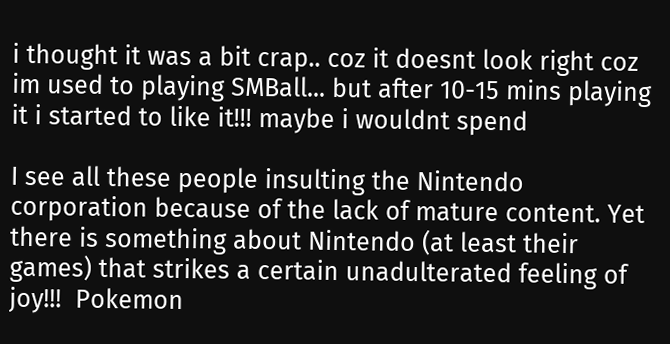i thought it was a bit crap.. coz it doesnt look right coz im used to playing SMBall... but after 10-15 mins playing it i started to like it!!! maybe i wouldnt spend

I see all these people insulting the Nintendo corporation because of the lack of mature content. Yet there is something about Nintendo (at least their games) that strikes a certain unadulterated feeling of joy!!!  Pokemon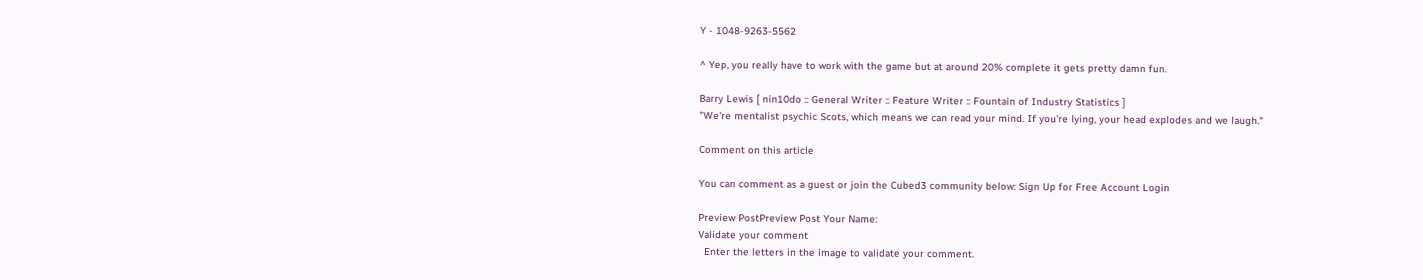Y - 1048-9263-5562

^ Yep, you really have to work with the game but at around 20% complete it gets pretty damn fun.

Barry Lewis [ nin10do :: General Writer :: Feature Writer :: Fountain of Industry Statistics ]
"We're mentalist psychic Scots, which means we can read your mind. If you're lying, your head explodes and we laugh."

Comment on this article

You can comment as a guest or join the Cubed3 community below: Sign Up for Free Account Login

Preview PostPreview Post Your Name:
Validate your comment
  Enter the letters in the image to validate your comment.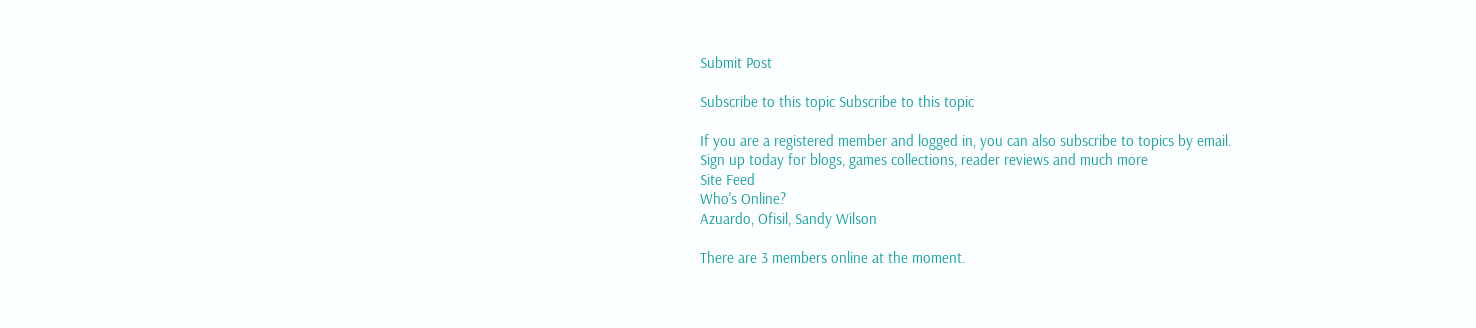Submit Post

Subscribe to this topic Subscribe to this topic

If you are a registered member and logged in, you can also subscribe to topics by email.
Sign up today for blogs, games collections, reader reviews and much more
Site Feed
Who's Online?
Azuardo, Ofisil, Sandy Wilson

There are 3 members online at the moment.